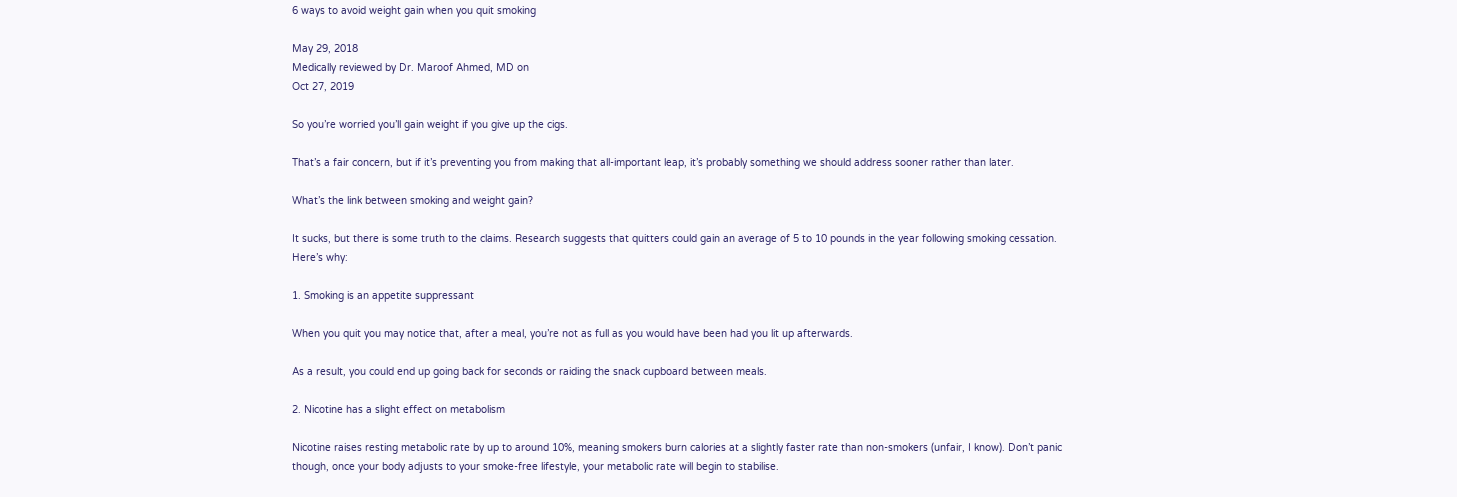6 ways to avoid weight gain when you quit smoking

May 29, 2018
Medically reviewed by Dr. Maroof Ahmed, MD on
Oct 27, 2019

So you’re worried you’ll gain weight if you give up the cigs.

That’s a fair concern, but if it’s preventing you from making that all-important leap, it’s probably something we should address sooner rather than later.

What’s the link between smoking and weight gain?

It sucks, but there is some truth to the claims. Research suggests that quitters could gain an average of 5 to 10 pounds in the year following smoking cessation. Here’s why:

1. Smoking is an appetite suppressant

When you quit you may notice that, after a meal, you’re not as full as you would have been had you lit up afterwards.

As a result, you could end up going back for seconds or raiding the snack cupboard between meals.

2. Nicotine has a slight effect on metabolism

Nicotine raises resting metabolic rate by up to around 10%, meaning smokers burn calories at a slightly faster rate than non-smokers (unfair, I know). Don’t panic though, once your body adjusts to your smoke-free lifestyle, your metabolic rate will begin to stabilise.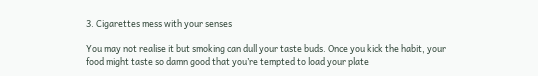3. Cigarettes mess with your senses

You may not realise it but smoking can dull your taste buds. Once you kick the habit, your food might taste so damn good that you’re tempted to load your plate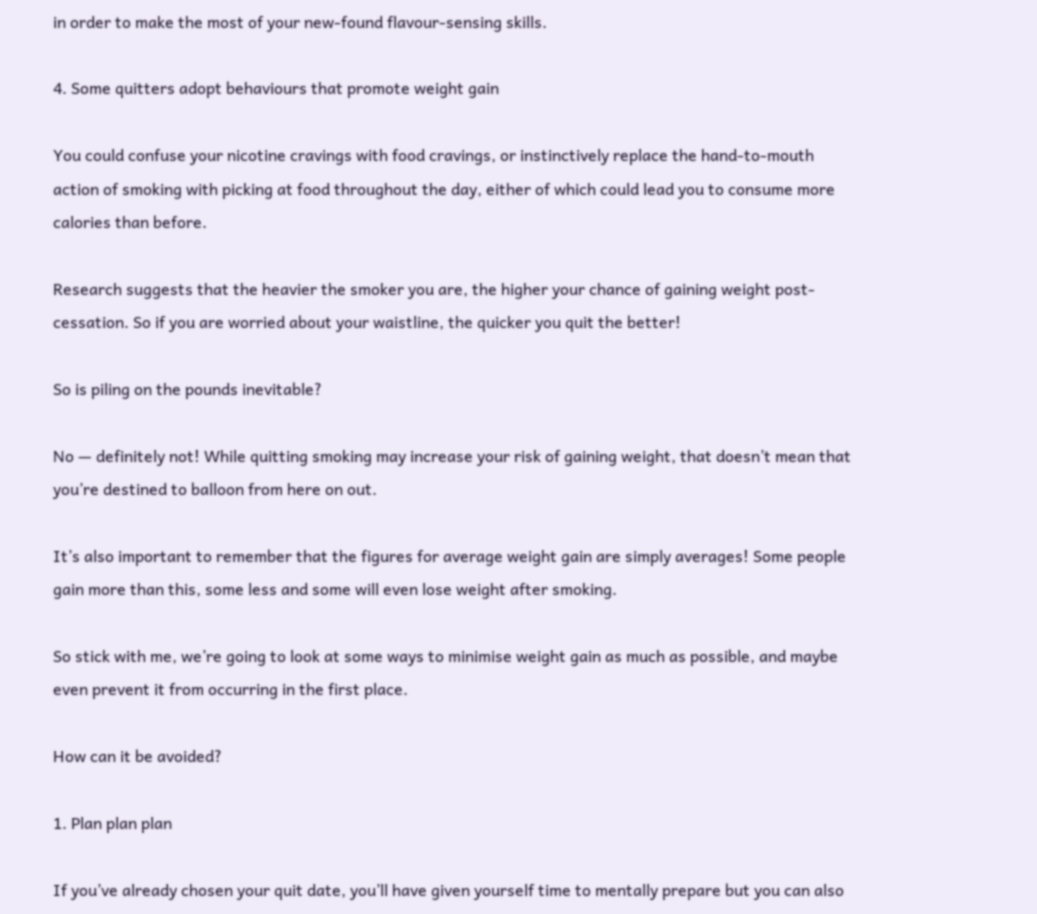in order to make the most of your new-found flavour-sensing skills.

4. Some quitters adopt behaviours that promote weight gain

You could confuse your nicotine cravings with food cravings, or instinctively replace the hand-to-mouth action of smoking with picking at food throughout the day, either of which could lead you to consume more calories than before.

Research suggests that the heavier the smoker you are, the higher your chance of gaining weight post-cessation. So if you are worried about your waistline, the quicker you quit the better!

So is piling on the pounds inevitable?

No — definitely not! While quitting smoking may increase your risk of gaining weight, that doesn’t mean that you’re destined to balloon from here on out.

It’s also important to remember that the figures for average weight gain are simply averages! Some people gain more than this, some less and some will even lose weight after smoking.

So stick with me, we’re going to look at some ways to minimise weight gain as much as possible, and maybe even prevent it from occurring in the first place.

How can it be avoided?

1. Plan plan plan

If you’ve already chosen your quit date, you’ll have given yourself time to mentally prepare but you can also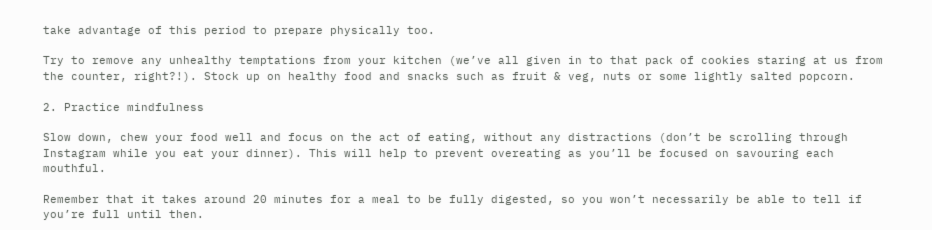take advantage of this period to prepare physically too.

Try to remove any unhealthy temptations from your kitchen (we’ve all given in to that pack of cookies staring at us from the counter, right?!). Stock up on healthy food and snacks such as fruit & veg, nuts or some lightly salted popcorn.

2. Practice mindfulness

Slow down, chew your food well and focus on the act of eating, without any distractions (don’t be scrolling through Instagram while you eat your dinner). This will help to prevent overeating as you’ll be focused on savouring each mouthful.

Remember that it takes around 20 minutes for a meal to be fully digested, so you won’t necessarily be able to tell if you’re full until then.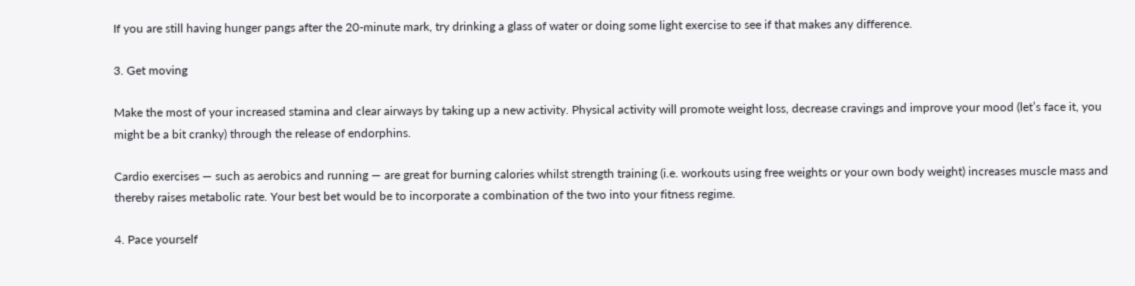If you are still having hunger pangs after the 20-minute mark, try drinking a glass of water or doing some light exercise to see if that makes any difference.

3. Get moving

Make the most of your increased stamina and clear airways by taking up a new activity. Physical activity will promote weight loss, decrease cravings and improve your mood (let’s face it, you might be a bit cranky) through the release of endorphins.

Cardio exercises — such as aerobics and running — are great for burning calories whilst strength training (i.e. workouts using free weights or your own body weight) increases muscle mass and thereby raises metabolic rate. Your best bet would be to incorporate a combination of the two into your fitness regime.

4. Pace yourself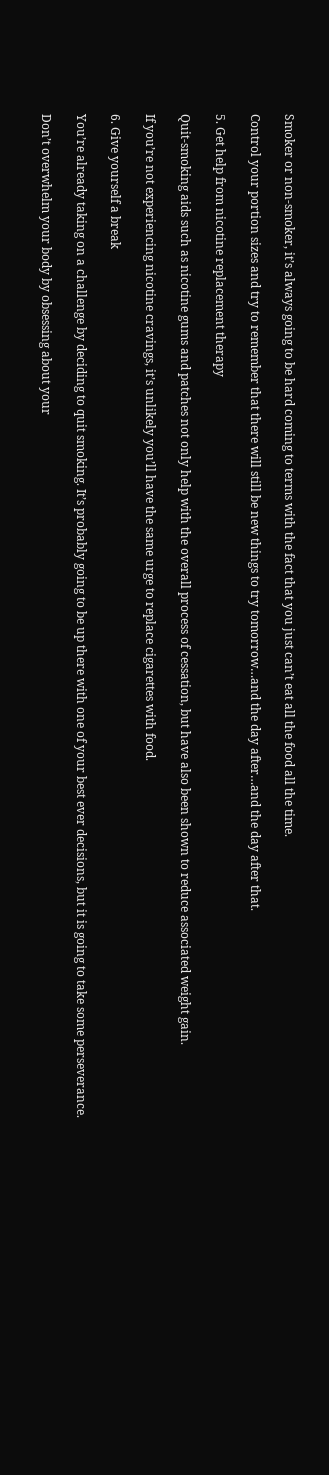Smoker or non-smoker, it’s always going to be hard coming to terms with the fact that you just can’t eat all the food all the time.

Control your portion sizes and try to remember that there will still be new things to try tomorrow…and the day after…and the day after that.

5. Get help from nicotine replacement therapy

Quit-smoking aids such as nicotine gums and patches not only help with the overall process of cessation, but have also been shown to reduce associated weight gain.

If you’re not experiencing nicotine cravings, it’s unlikely you’ll have the same urge to replace cigarettes with food.

6. Give yourself a break

You’re already taking on a challenge by deciding to quit smoking. It’s probably going to be up there with one of your best ever decisions, but it is going to take some perseverance.

Don’t overwhelm your body by obsessing about your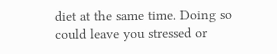diet at the same time. Doing so could leave you stressed or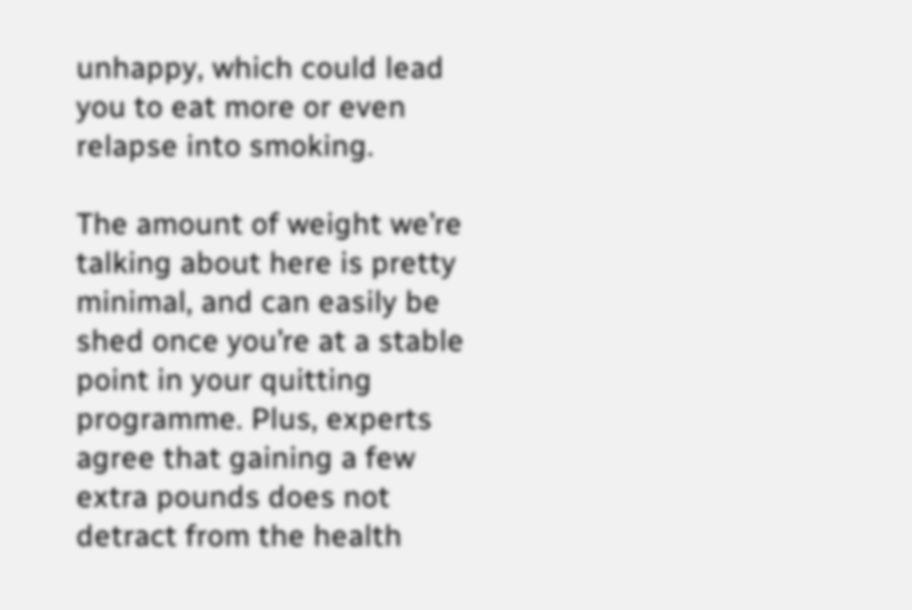unhappy, which could lead you to eat more or even relapse into smoking.

The amount of weight we’re talking about here is pretty minimal, and can easily be shed once you’re at a stable point in your quitting programme. Plus, experts agree that gaining a few extra pounds does not detract from the health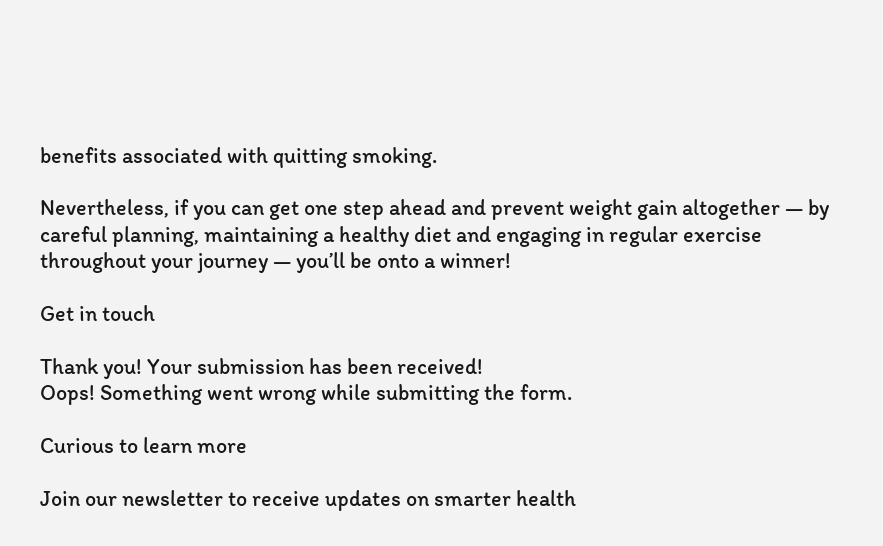benefits associated with quitting smoking.

Nevertheless, if you can get one step ahead and prevent weight gain altogether — by careful planning, maintaining a healthy diet and engaging in regular exercise throughout your journey — you’ll be onto a winner!

Get in touch

Thank you! Your submission has been received!
Oops! Something went wrong while submitting the form.

Curious to learn more

Join our newsletter to receive updates on smarter health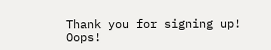Thank you for signing up!
Oops!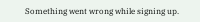Something went wrong while signing up.